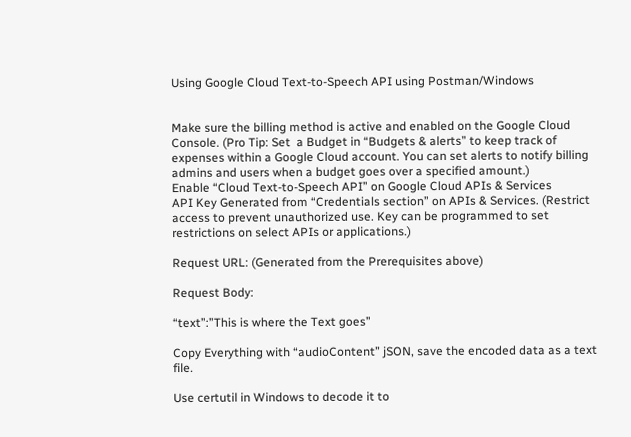Using Google Cloud Text-to-Speech API using Postman/Windows


Make sure the billing method is active and enabled on the Google Cloud Console. (Pro Tip: Set  a Budget in “Budgets & alerts” to keep track of expenses within a Google Cloud account. You can set alerts to notify billing admins and users when a budget goes over a specified amount.)
Enable “Cloud Text-to-Speech API” on Google Cloud APIs & Services
API Key Generated from “Credentials section” on APIs & Services. (Restrict access to prevent unauthorized use. Key can be programmed to set restrictions on select APIs or applications.)

Request URL: (Generated from the Prerequisites above)

Request Body:

“text”:”This is where the Text goes”

Copy Everything with “audioContent” jSON, save the encoded data as a text file.

Use certutil in Windows to decode it to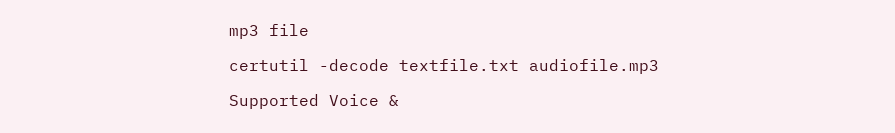mp3 file

certutil -decode textfile.txt audiofile.mp3

Supported Voice &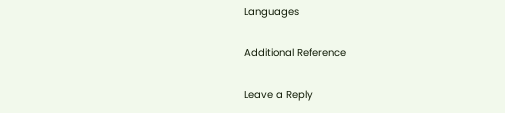Languages

Additional Reference

Leave a Reply